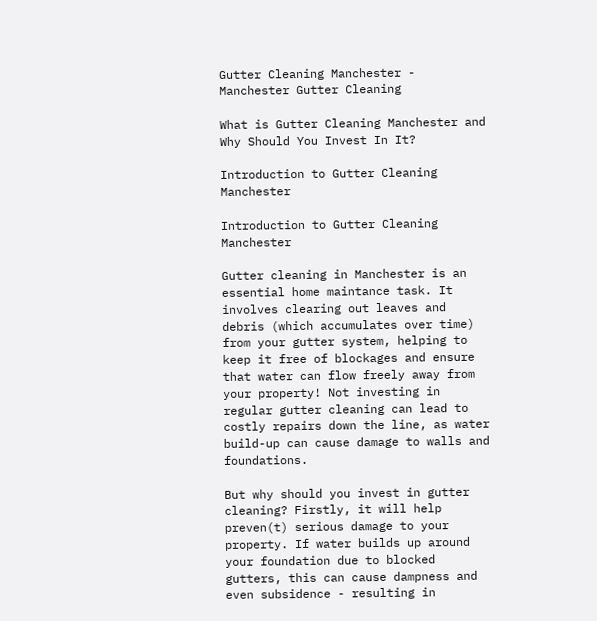Gutter Cleaning Manchester - Manchester Gutter Cleaning

What is Gutter Cleaning Manchester and Why Should You Invest In It?

Introduction to Gutter Cleaning Manchester

Introduction to Gutter Cleaning Manchester

Gutter cleaning in Manchester is an essential home maintance task. It involves clearing out leaves and debris (which accumulates over time) from your gutter system, helping to keep it free of blockages and ensure that water can flow freely away from your property! Not investing in regular gutter cleaning can lead to costly repairs down the line, as water build-up can cause damage to walls and foundations.

But why should you invest in gutter cleaning? Firstly, it will help preven(t) serious damage to your property. If water builds up around your foundation due to blocked gutters, this can cause dampness and even subsidence - resulting in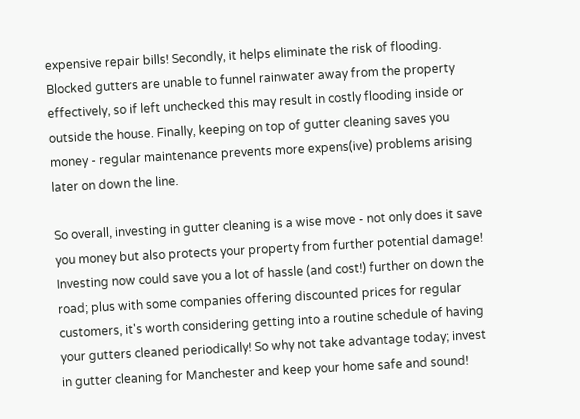expensive repair bills! Secondly, it helps eliminate the risk of flooding. Blocked gutters are unable to funnel rainwater away from the property effectively, so if left unchecked this may result in costly flooding inside or outside the house. Finally, keeping on top of gutter cleaning saves you money - regular maintenance prevents more expens(ive) problems arising later on down the line.

So overall, investing in gutter cleaning is a wise move - not only does it save you money but also protects your property from further potential damage! Investing now could save you a lot of hassle (and cost!) further on down the road; plus with some companies offering discounted prices for regular customers, it's worth considering getting into a routine schedule of having your gutters cleaned periodically! So why not take advantage today; invest in gutter cleaning for Manchester and keep your home safe and sound!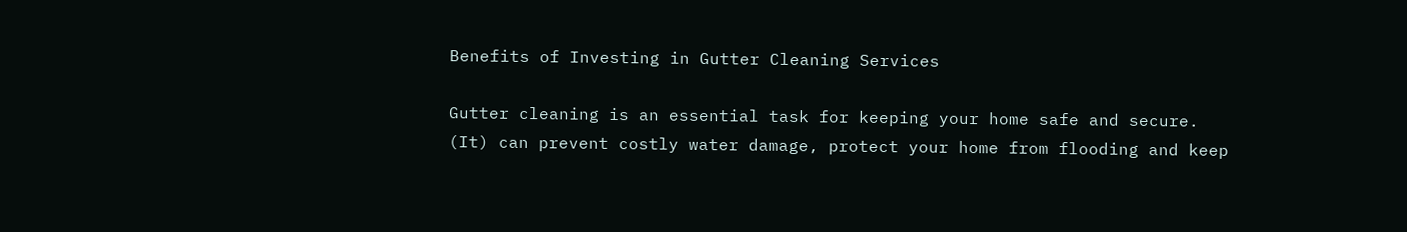Benefits of Investing in Gutter Cleaning Services

Gutter cleaning is an essential task for keeping your home safe and secure. (It) can prevent costly water damage, protect your home from flooding and keep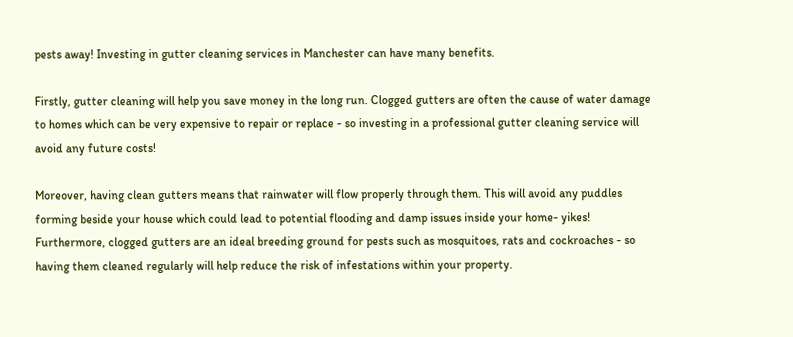pests away! Investing in gutter cleaning services in Manchester can have many benefits.

Firstly, gutter cleaning will help you save money in the long run. Clogged gutters are often the cause of water damage to homes which can be very expensive to repair or replace - so investing in a professional gutter cleaning service will avoid any future costs!

Moreover, having clean gutters means that rainwater will flow properly through them. This will avoid any puddles forming beside your house which could lead to potential flooding and damp issues inside your home- yikes! Furthermore, clogged gutters are an ideal breeding ground for pests such as mosquitoes, rats and cockroaches - so having them cleaned regularly will help reduce the risk of infestations within your property.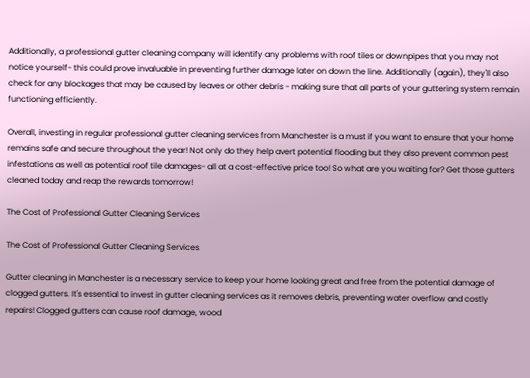Additionally, a professional gutter cleaning company will identify any problems with roof tiles or downpipes that you may not notice yourself- this could prove invaluable in preventing further damage later on down the line. Additionally (again), they'll also check for any blockages that may be caused by leaves or other debris - making sure that all parts of your guttering system remain functioning efficiently.

Overall, investing in regular professional gutter cleaning services from Manchester is a must if you want to ensure that your home remains safe and secure throughout the year! Not only do they help avert potential flooding but they also prevent common pest infestations as well as potential roof tile damages- all at a cost-effective price too! So what are you waiting for? Get those gutters cleaned today and reap the rewards tomorrow!

The Cost of Professional Gutter Cleaning Services

The Cost of Professional Gutter Cleaning Services

Gutter cleaning in Manchester is a necessary service to keep your home looking great and free from the potential damage of clogged gutters. It's essential to invest in gutter cleaning services as it removes debris, preventing water overflow and costly repairs! Clogged gutters can cause roof damage, wood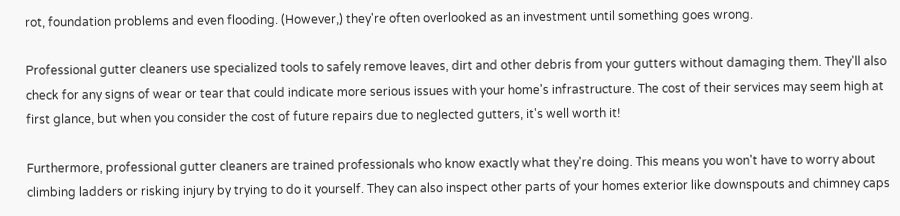rot, foundation problems and even flooding. (However,) they're often overlooked as an investment until something goes wrong.

Professional gutter cleaners use specialized tools to safely remove leaves, dirt and other debris from your gutters without damaging them. They'll also check for any signs of wear or tear that could indicate more serious issues with your home's infrastructure. The cost of their services may seem high at first glance, but when you consider the cost of future repairs due to neglected gutters, it's well worth it!

Furthermore, professional gutter cleaners are trained professionals who know exactly what they're doing. This means you won't have to worry about climbing ladders or risking injury by trying to do it yourself. They can also inspect other parts of your homes exterior like downspouts and chimney caps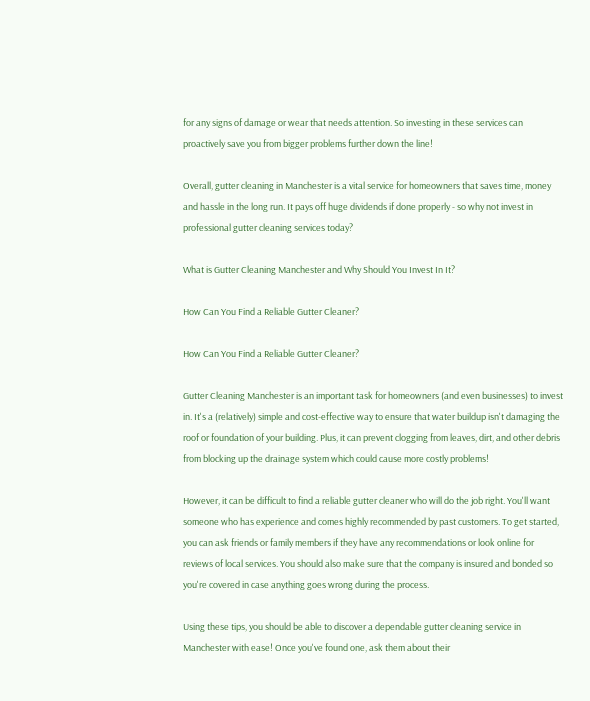for any signs of damage or wear that needs attention. So investing in these services can proactively save you from bigger problems further down the line!

Overall, gutter cleaning in Manchester is a vital service for homeowners that saves time, money and hassle in the long run. It pays off huge dividends if done properly - so why not invest in professional gutter cleaning services today?

What is Gutter Cleaning Manchester and Why Should You Invest In It?

How Can You Find a Reliable Gutter Cleaner?

How Can You Find a Reliable Gutter Cleaner?

Gutter Cleaning Manchester is an important task for homeowners (and even businesses) to invest in. It's a (relatively) simple and cost-effective way to ensure that water buildup isn't damaging the roof or foundation of your building. Plus, it can prevent clogging from leaves, dirt, and other debris from blocking up the drainage system which could cause more costly problems!

However, it can be difficult to find a reliable gutter cleaner who will do the job right. You'll want someone who has experience and comes highly recommended by past customers. To get started, you can ask friends or family members if they have any recommendations or look online for reviews of local services. You should also make sure that the company is insured and bonded so you're covered in case anything goes wrong during the process.

Using these tips, you should be able to discover a dependable gutter cleaning service in Manchester with ease! Once you've found one, ask them about their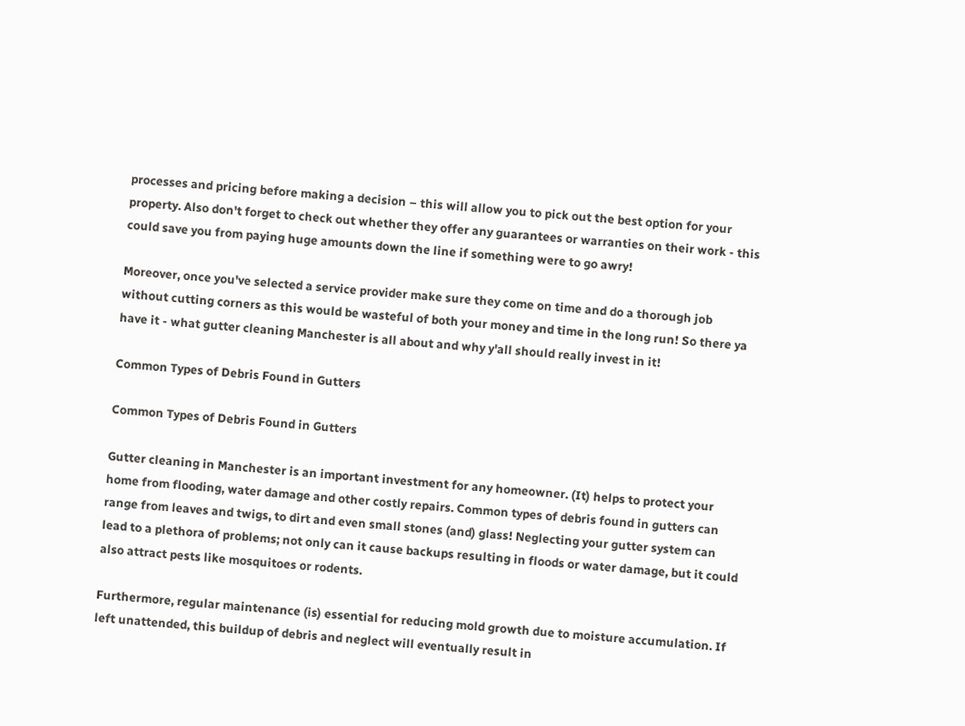processes and pricing before making a decision – this will allow you to pick out the best option for your property. Also don't forget to check out whether they offer any guarantees or warranties on their work - this could save you from paying huge amounts down the line if something were to go awry!

Moreover, once you've selected a service provider make sure they come on time and do a thorough job without cutting corners as this would be wasteful of both your money and time in the long run! So there ya have it - what gutter cleaning Manchester is all about and why y'all should really invest in it!

Common Types of Debris Found in Gutters

Common Types of Debris Found in Gutters

Gutter cleaning in Manchester is an important investment for any homeowner. (It) helps to protect your home from flooding, water damage and other costly repairs. Common types of debris found in gutters can range from leaves and twigs, to dirt and even small stones (and) glass! Neglecting your gutter system can lead to a plethora of problems; not only can it cause backups resulting in floods or water damage, but it could also attract pests like mosquitoes or rodents.

Furthermore, regular maintenance (is) essential for reducing mold growth due to moisture accumulation. If left unattended, this buildup of debris and neglect will eventually result in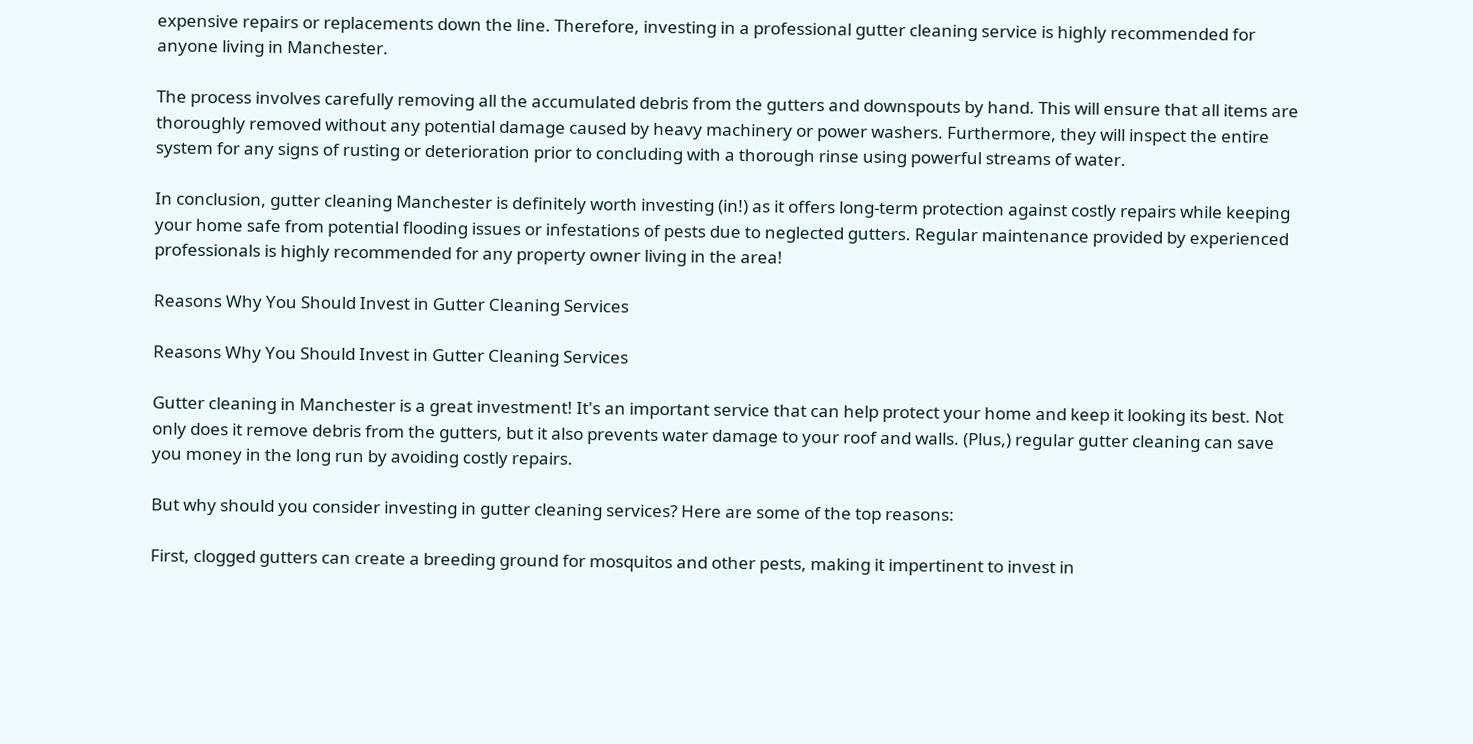expensive repairs or replacements down the line. Therefore, investing in a professional gutter cleaning service is highly recommended for anyone living in Manchester.

The process involves carefully removing all the accumulated debris from the gutters and downspouts by hand. This will ensure that all items are thoroughly removed without any potential damage caused by heavy machinery or power washers. Furthermore, they will inspect the entire system for any signs of rusting or deterioration prior to concluding with a thorough rinse using powerful streams of water.

In conclusion, gutter cleaning Manchester is definitely worth investing (in!) as it offers long-term protection against costly repairs while keeping your home safe from potential flooding issues or infestations of pests due to neglected gutters. Regular maintenance provided by experienced professionals is highly recommended for any property owner living in the area!

Reasons Why You Should Invest in Gutter Cleaning Services

Reasons Why You Should Invest in Gutter Cleaning Services

Gutter cleaning in Manchester is a great investment! It's an important service that can help protect your home and keep it looking its best. Not only does it remove debris from the gutters, but it also prevents water damage to your roof and walls. (Plus,) regular gutter cleaning can save you money in the long run by avoiding costly repairs.

But why should you consider investing in gutter cleaning services? Here are some of the top reasons:

First, clogged gutters can create a breeding ground for mosquitos and other pests, making it impertinent to invest in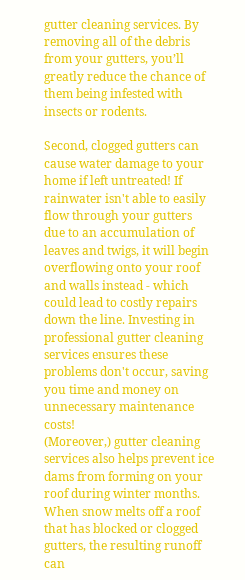gutter cleaning services. By removing all of the debris from your gutters, you’ll greatly reduce the chance of them being infested with insects or rodents.

Second, clogged gutters can cause water damage to your home if left untreated! If rainwater isn't able to easily flow through your gutters due to an accumulation of leaves and twigs, it will begin overflowing onto your roof and walls instead - which could lead to costly repairs down the line. Investing in professional gutter cleaning services ensures these problems don't occur, saving you time and money on unnecessary maintenance costs!
(Moreover,) gutter cleaning services also helps prevent ice dams from forming on your roof during winter months. When snow melts off a roof that has blocked or clogged gutters, the resulting runoff can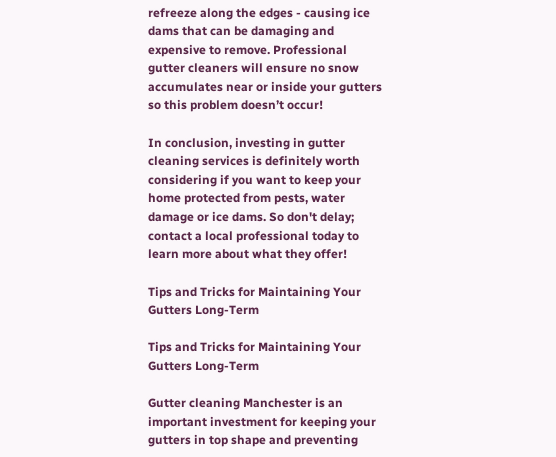refreeze along the edges - causing ice dams that can be damaging and expensive to remove. Professional gutter cleaners will ensure no snow accumulates near or inside your gutters so this problem doesn’t occur!

In conclusion, investing in gutter cleaning services is definitely worth considering if you want to keep your home protected from pests, water damage or ice dams. So don't delay; contact a local professional today to learn more about what they offer!

Tips and Tricks for Maintaining Your Gutters Long-Term

Tips and Tricks for Maintaining Your Gutters Long-Term

Gutter cleaning Manchester is an important investment for keeping your gutters in top shape and preventing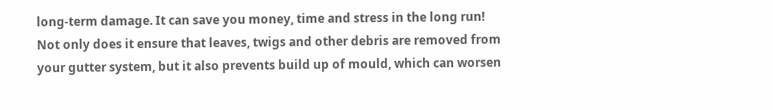long-term damage. It can save you money, time and stress in the long run! Not only does it ensure that leaves, twigs and other debris are removed from your gutter system, but it also prevents build up of mould, which can worsen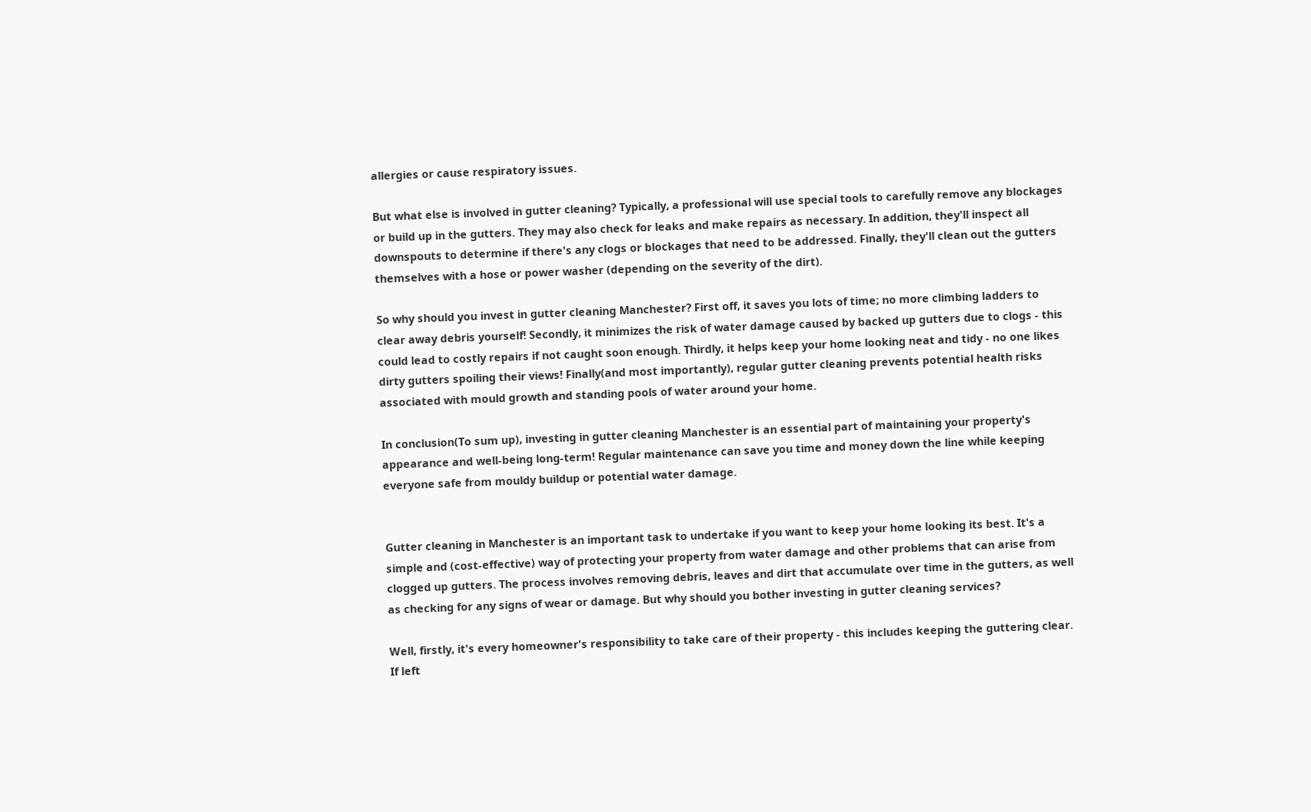allergies or cause respiratory issues.

But what else is involved in gutter cleaning? Typically, a professional will use special tools to carefully remove any blockages or build up in the gutters. They may also check for leaks and make repairs as necessary. In addition, they'll inspect all downspouts to determine if there's any clogs or blockages that need to be addressed. Finally, they'll clean out the gutters themselves with a hose or power washer (depending on the severity of the dirt).

So why should you invest in gutter cleaning Manchester? First off, it saves you lots of time; no more climbing ladders to clear away debris yourself! Secondly, it minimizes the risk of water damage caused by backed up gutters due to clogs - this could lead to costly repairs if not caught soon enough. Thirdly, it helps keep your home looking neat and tidy - no one likes dirty gutters spoiling their views! Finally(and most importantly), regular gutter cleaning prevents potential health risks associated with mould growth and standing pools of water around your home.

In conclusion(To sum up), investing in gutter cleaning Manchester is an essential part of maintaining your property's appearance and well-being long-term! Regular maintenance can save you time and money down the line while keeping everyone safe from mouldy buildup or potential water damage.


Gutter cleaning in Manchester is an important task to undertake if you want to keep your home looking its best. It's a simple and (cost-effective) way of protecting your property from water damage and other problems that can arise from clogged up gutters. The process involves removing debris, leaves and dirt that accumulate over time in the gutters, as well as checking for any signs of wear or damage. But why should you bother investing in gutter cleaning services?

Well, firstly, it's every homeowner's responsibility to take care of their property - this includes keeping the guttering clear. If left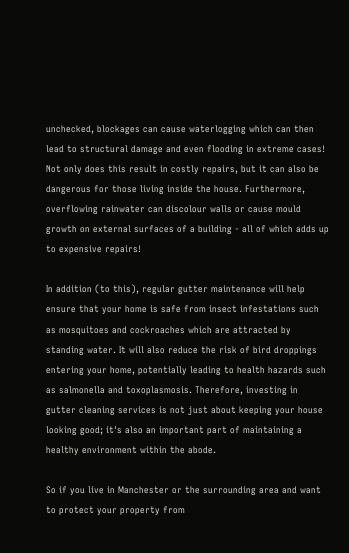unchecked, blockages can cause waterlogging which can then lead to structural damage and even flooding in extreme cases! Not only does this result in costly repairs, but it can also be dangerous for those living inside the house. Furthermore, overflowing rainwater can discolour walls or cause mould growth on external surfaces of a building - all of which adds up to expensive repairs!

In addition (to this), regular gutter maintenance will help ensure that your home is safe from insect infestations such as mosquitoes and cockroaches which are attracted by standing water. It will also reduce the risk of bird droppings entering your home, potentially leading to health hazards such as salmonella and toxoplasmosis. Therefore, investing in gutter cleaning services is not just about keeping your house looking good; it's also an important part of maintaining a healthy environment within the abode.

So if you live in Manchester or the surrounding area and want to protect your property from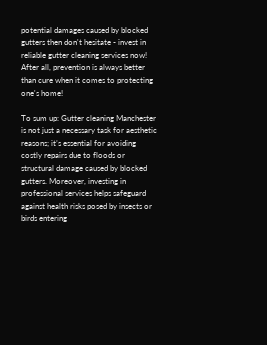potential damages caused by blocked gutters then don't hesitate - invest in reliable gutter cleaning services now! After all, prevention is always better than cure when it comes to protecting one's home!

To sum up: Gutter cleaning Manchester is not just a necessary task for aesthetic reasons; it’s essential for avoiding costly repairs due to floods or structural damage caused by blocked gutters. Moreover, investing in professional services helps safeguard against health risks posed by insects or birds entering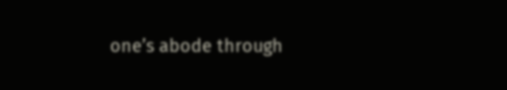one’s abode through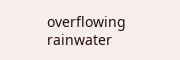overflowing rainwater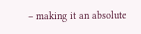– making it an absolute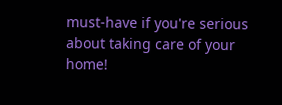must-have if you're serious about taking care of your home!